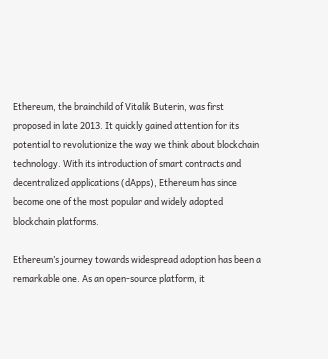Ethereum, the brainchild of Vitalik Buterin, was first proposed in late 2013. It quickly gained attention for its potential to revolutionize the way we think about blockchain technology. With its introduction of smart contracts and decentralized applications (dApps), Ethereum has since become one of the most popular and widely adopted blockchain platforms.

Ethereum’s journey towards widespread adoption has been a remarkable one. As an open-source platform, it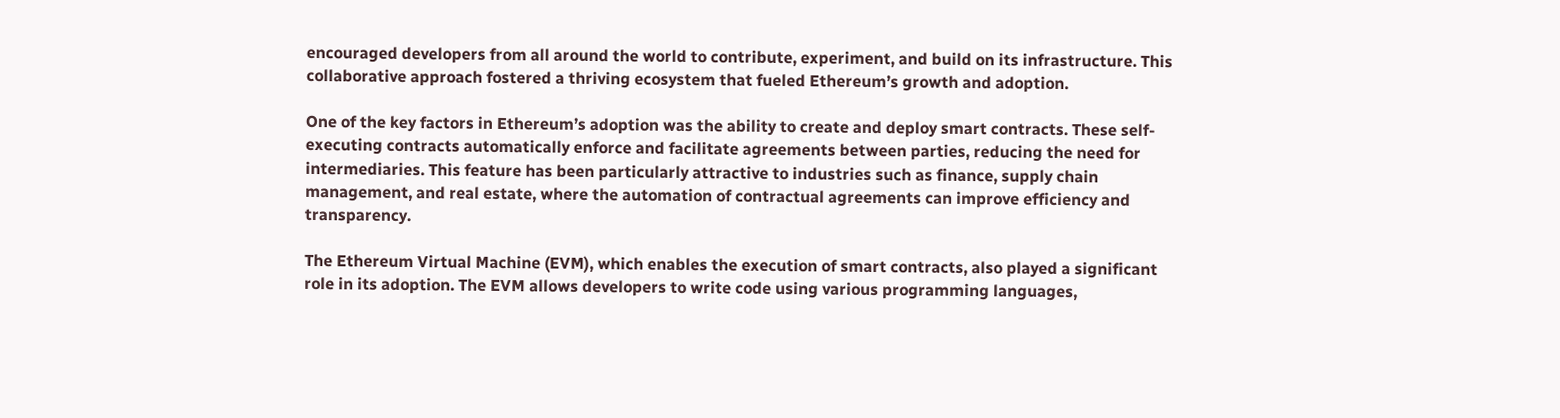encouraged developers from all around the world to contribute, experiment, and build on its infrastructure. This collaborative approach fostered a thriving ecosystem that fueled Ethereum’s growth and adoption.

One of the key factors in Ethereum’s adoption was the ability to create and deploy smart contracts. These self-executing contracts automatically enforce and facilitate agreements between parties, reducing the need for intermediaries. This feature has been particularly attractive to industries such as finance, supply chain management, and real estate, where the automation of contractual agreements can improve efficiency and transparency.

The Ethereum Virtual Machine (EVM), which enables the execution of smart contracts, also played a significant role in its adoption. The EVM allows developers to write code using various programming languages,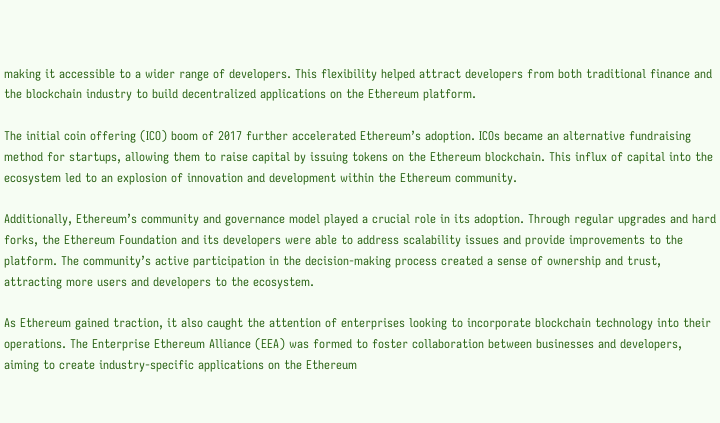making it accessible to a wider range of developers. This flexibility helped attract developers from both traditional finance and the blockchain industry to build decentralized applications on the Ethereum platform.

The initial coin offering (ICO) boom of 2017 further accelerated Ethereum’s adoption. ICOs became an alternative fundraising method for startups, allowing them to raise capital by issuing tokens on the Ethereum blockchain. This influx of capital into the ecosystem led to an explosion of innovation and development within the Ethereum community.

Additionally, Ethereum’s community and governance model played a crucial role in its adoption. Through regular upgrades and hard forks, the Ethereum Foundation and its developers were able to address scalability issues and provide improvements to the platform. The community’s active participation in the decision-making process created a sense of ownership and trust, attracting more users and developers to the ecosystem.

As Ethereum gained traction, it also caught the attention of enterprises looking to incorporate blockchain technology into their operations. The Enterprise Ethereum Alliance (EEA) was formed to foster collaboration between businesses and developers, aiming to create industry-specific applications on the Ethereum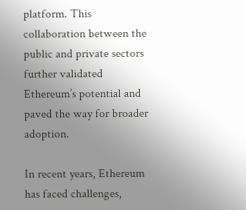platform. This collaboration between the public and private sectors further validated Ethereum’s potential and paved the way for broader adoption.

In recent years, Ethereum has faced challenges,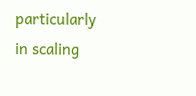particularly in scaling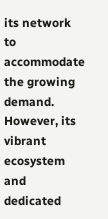its network to accommodate the growing demand. However, its vibrant ecosystem and dedicated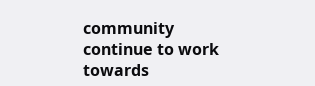community continue to work towards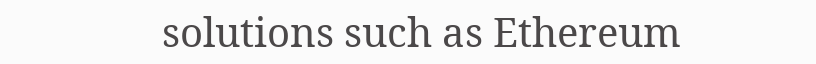solutions such as Ethereum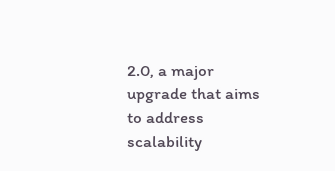2.0, a major upgrade that aims to address scalability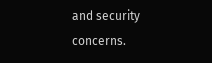and security concerns.